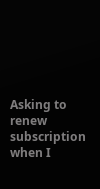Asking to renew subscription when I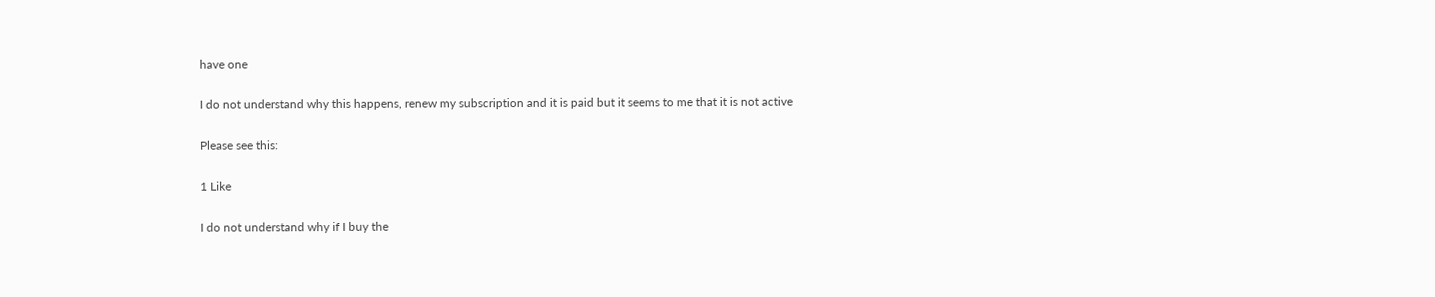have one

I do not understand why this happens, renew my subscription and it is paid but it seems to me that it is not active

Please see this:

1 Like

I do not understand why if I buy the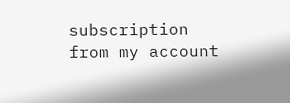subscription from my account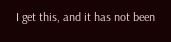I get this, and it has not been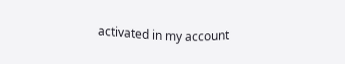activated in my account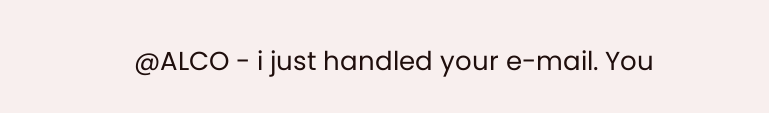@ALCO - i just handled your e-mail. You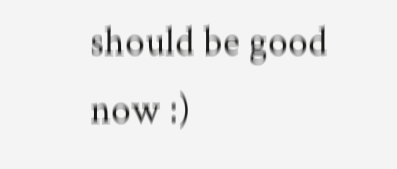should be good now :)